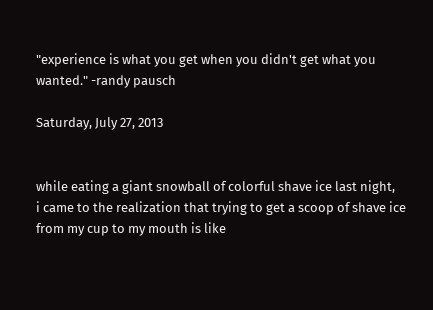"experience is what you get when you didn't get what you wanted." -randy pausch

Saturday, July 27, 2013


while eating a giant snowball of colorful shave ice last night,
i came to the realization that trying to get a scoop of shave ice
from my cup to my mouth is like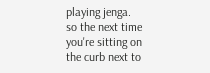playing jenga.
so the next time you're sitting on the curb next to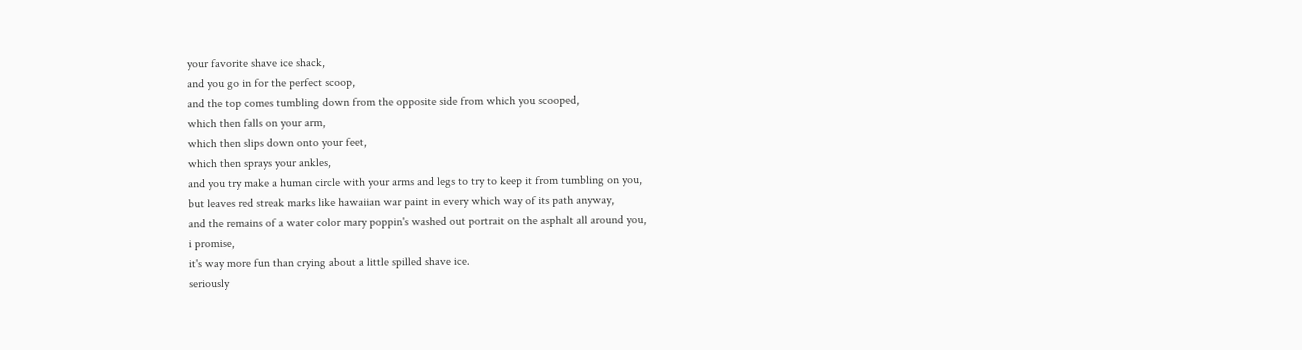your favorite shave ice shack,
and you go in for the perfect scoop,
and the top comes tumbling down from the opposite side from which you scooped,
which then falls on your arm,
which then slips down onto your feet,
which then sprays your ankles,
and you try make a human circle with your arms and legs to try to keep it from tumbling on you,
but leaves red streak marks like hawaiian war paint in every which way of its path anyway,
and the remains of a water color mary poppin's washed out portrait on the asphalt all around you,
i promise,
it's way more fun than crying about a little spilled shave ice.
seriously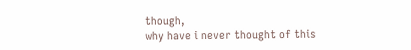though,
why have i never thought of this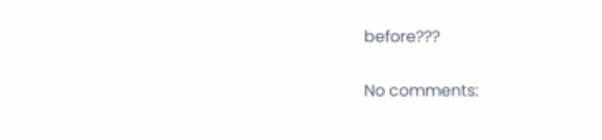before???

No comments: